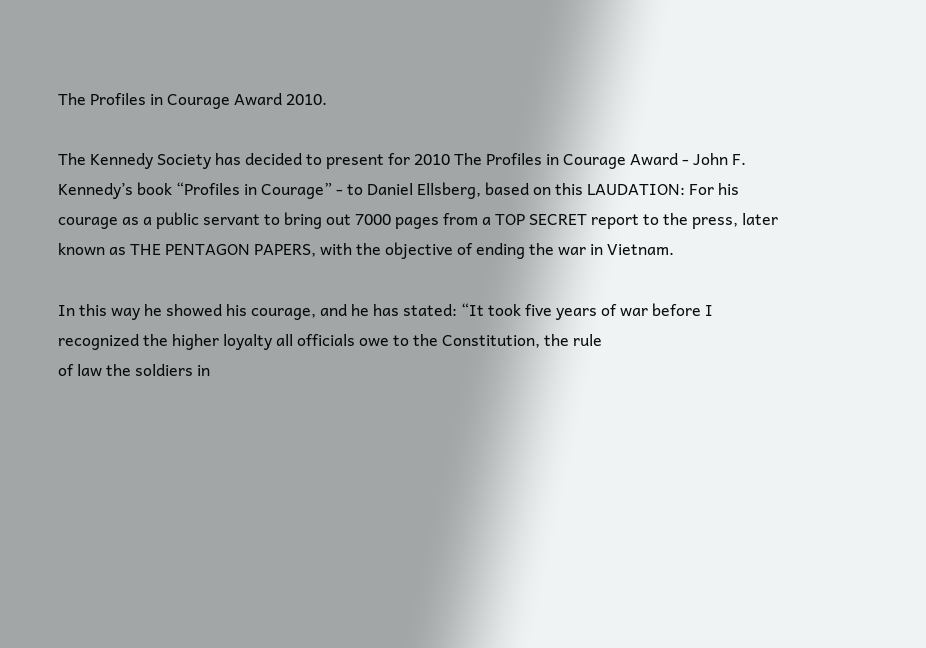The Profiles in Courage Award 2010.

The Kennedy Society has decided to present for 2010 The Profiles in Courage Award - John F. Kennedy’s book “Profiles in Courage” - to Daniel Ellsberg, based on this LAUDATION: For his courage as a public servant to bring out 7000 pages from a TOP SECRET report to the press, later known as THE PENTAGON PAPERS, with the objective of ending the war in Vietnam.

In this way he showed his courage, and he has stated: “It took five years of war before I recognized the higher loyalty all officials owe to the Constitution, the rule
of law the soldiers in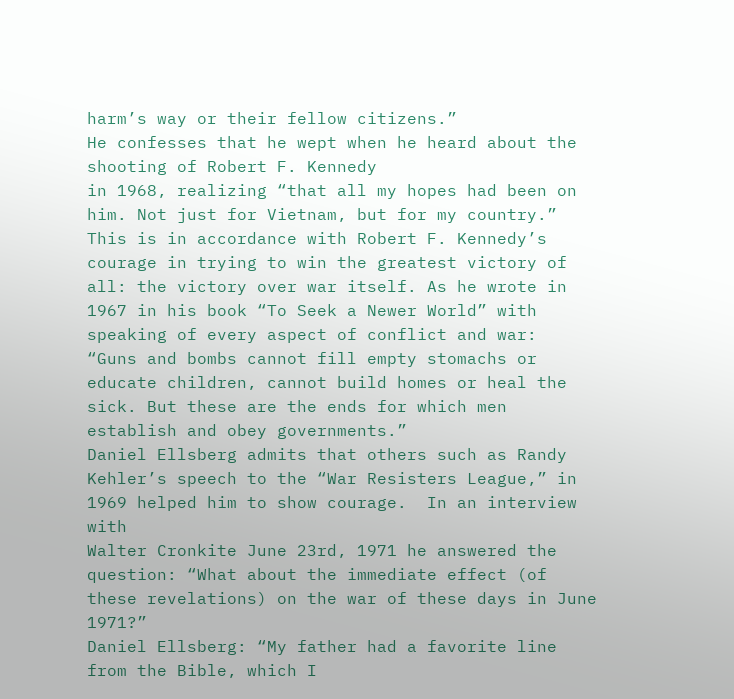harm’s way or their fellow citizens.”
He confesses that he wept when he heard about the shooting of Robert F. Kennedy
in 1968, realizing “that all my hopes had been on him. Not just for Vietnam, but for my country.”
This is in accordance with Robert F. Kennedy’s courage in trying to win the greatest victory of all: the victory over war itself. As he wrote in 1967 in his book “To Seek a Newer World” with speaking of every aspect of conflict and war:
“Guns and bombs cannot fill empty stomachs or educate children, cannot build homes or heal the sick. But these are the ends for which men establish and obey governments.”
Daniel Ellsberg admits that others such as Randy Kehler’s speech to the “War Resisters League,” in 1969 helped him to show courage.  In an interview with
Walter Cronkite June 23rd, 1971 he answered the question: “What about the immediate effect (of these revelations) on the war of these days in June 1971?”
Daniel Ellsberg: “My father had a favorite line from the Bible, which I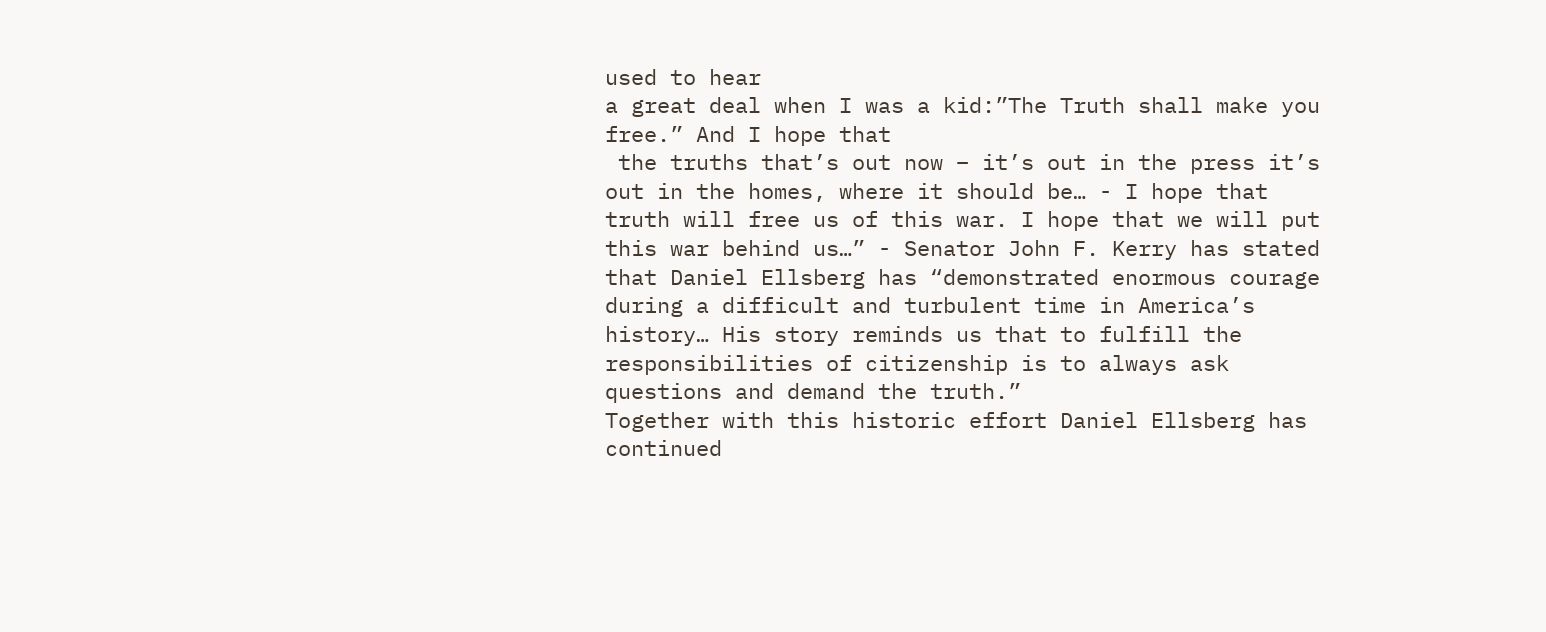used to hear
a great deal when I was a kid:”The Truth shall make you free.” And I hope that
 the truths that’s out now – it’s out in the press it’s out in the homes, where it should be… - I hope that truth will free us of this war. I hope that we will put this war behind us…” - Senator John F. Kerry has stated that Daniel Ellsberg has “demonstrated enormous courage during a difficult and turbulent time in America’s history… His story reminds us that to fulfill the responsibilities of citizenship is to always ask questions and demand the truth.”
Together with this historic effort Daniel Ellsberg has continued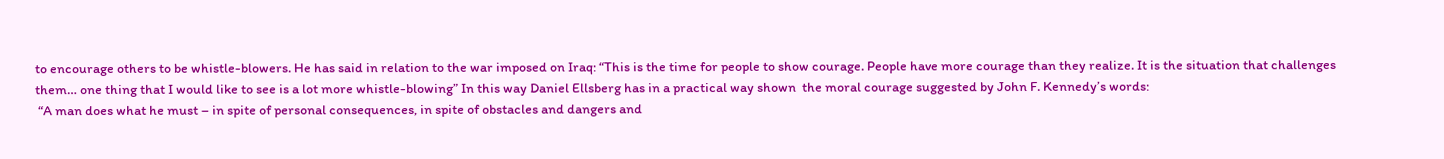to encourage others to be whistle-blowers. He has said in relation to the war imposed on Iraq: “This is the time for people to show courage. People have more courage than they realize. It is the situation that challenges them… one thing that I would like to see is a lot more whistle-blowing” In this way Daniel Ellsberg has in a practical way shown  the moral courage suggested by John F. Kennedy’s words:
 “A man does what he must – in spite of personal consequences, in spite of obstacles and dangers and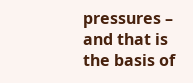pressures – and that is the basis of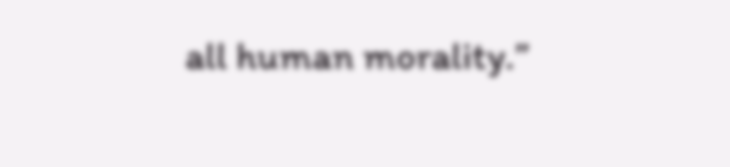all human morality.”